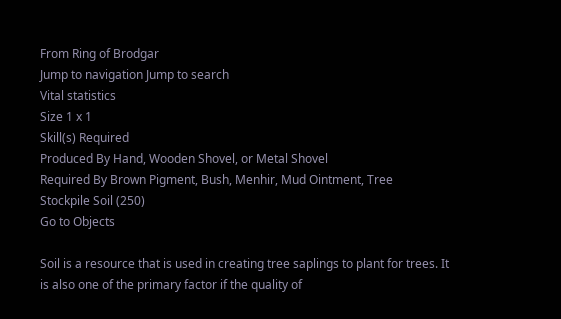From Ring of Brodgar
Jump to navigation Jump to search
Vital statistics
Size 1 x 1
Skill(s) Required
Produced By Hand, Wooden Shovel, or Metal Shovel
Required By Brown Pigment, Bush, Menhir, Mud Ointment, Tree
Stockpile Soil (250)
Go to Objects

Soil is a resource that is used in creating tree saplings to plant for trees. It is also one of the primary factor if the quality of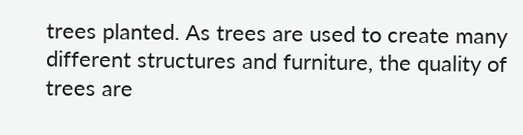trees planted. As trees are used to create many different structures and furniture, the quality of trees are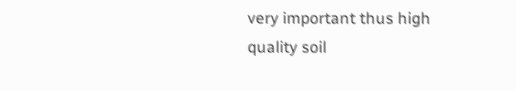very important thus high quality soil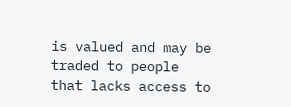is valued and may be traded to people that lacks access to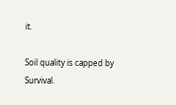it.

Soil quality is capped by Survival.